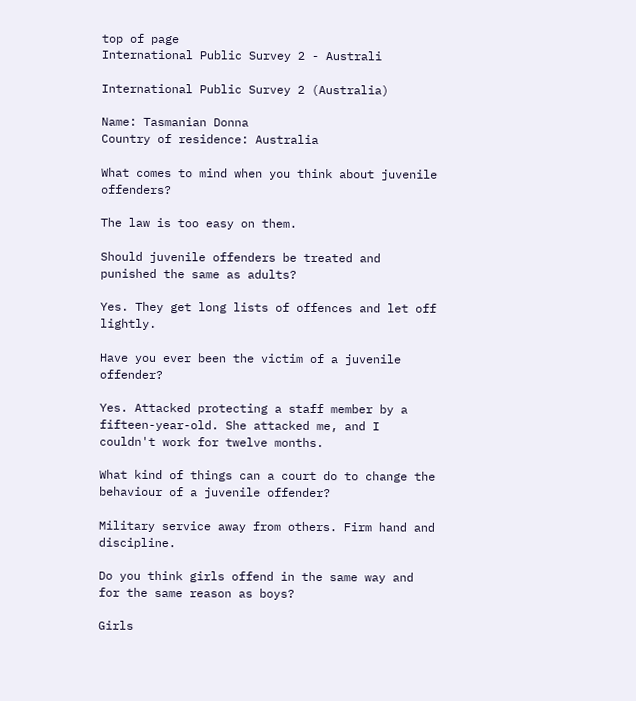top of page
International Public Survey 2 - Australi

International Public Survey 2 (Australia)

Name: Tasmanian Donna
Country of residence: Australia

What comes to mind when you think about juvenile offenders?

The law is too easy on them.

Should juvenile offenders be treated and punished the same as adults?

Yes. They get long lists of offences and let off lightly.

Have you ever been the victim of a juvenile offender?

Yes. Attacked protecting a staff member by a fifteen-year-old. She attacked me, and I couldn't work for twelve months.

What kind of things can a court do to change the behaviour of a juvenile offender?

Military service away from others. Firm hand and discipline.

Do you think girls offend in the same way and for the same reason as boys?

Girls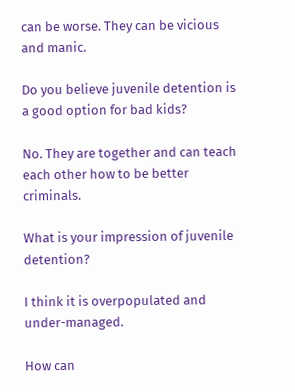can be worse. They can be vicious and manic.

Do you believe juvenile detention is a good option for bad kids?

No. They are together and can teach each other how to be better criminals.

What is your impression of juvenile detention?

I think it is overpopulated and under-managed.

How can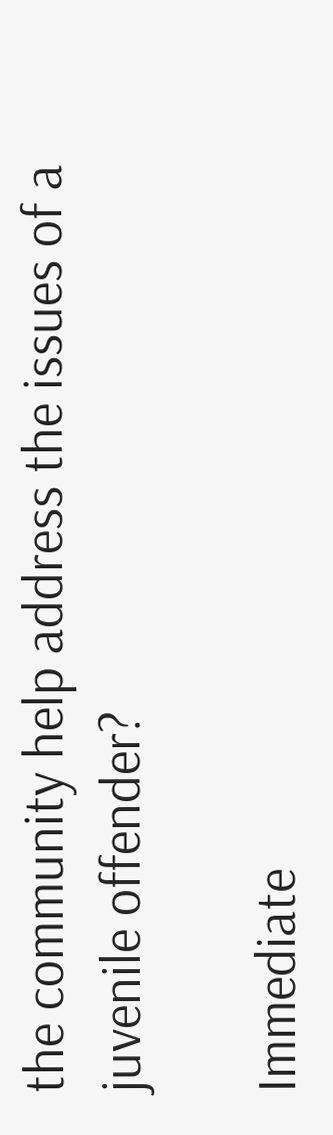the community help address the issues of a juvenile offender?

Immediate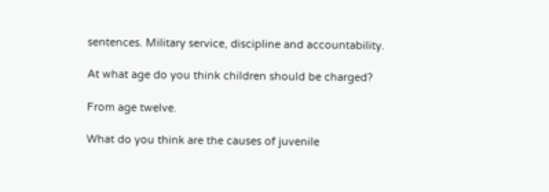sentences. Military service, discipline and accountability.

At what age do you think children should be charged?

From age twelve.

What do you think are the causes of juvenile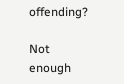offending?

Not enough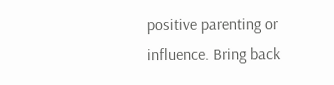positive parenting or influence. Bring back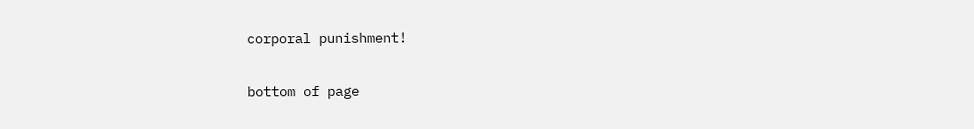corporal punishment!

bottom of page